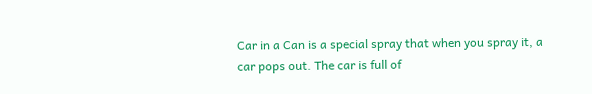Car in a Can is a special spray that when you spray it, a car pops out. The car is full of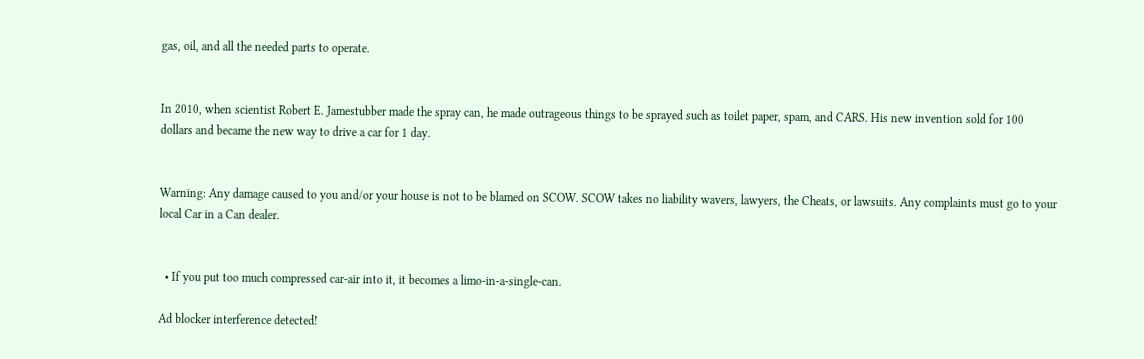gas, oil, and all the needed parts to operate.


In 2010, when scientist Robert E. Jamestubber made the spray can, he made outrageous things to be sprayed such as toilet paper, spam, and CARS. His new invention sold for 100 dollars and became the new way to drive a car for 1 day.


Warning: Any damage caused to you and/or your house is not to be blamed on SCOW. SCOW takes no liability wavers, lawyers, the Cheats, or lawsuits. Any complaints must go to your local Car in a Can dealer.


  • If you put too much compressed car-air into it, it becomes a limo-in-a-single-can.

Ad blocker interference detected!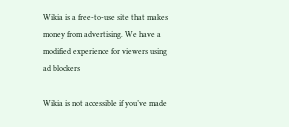Wikia is a free-to-use site that makes money from advertising. We have a modified experience for viewers using ad blockers

Wikia is not accessible if you’ve made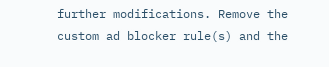further modifications. Remove the custom ad blocker rule(s) and the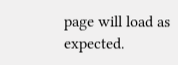page will load as expected.